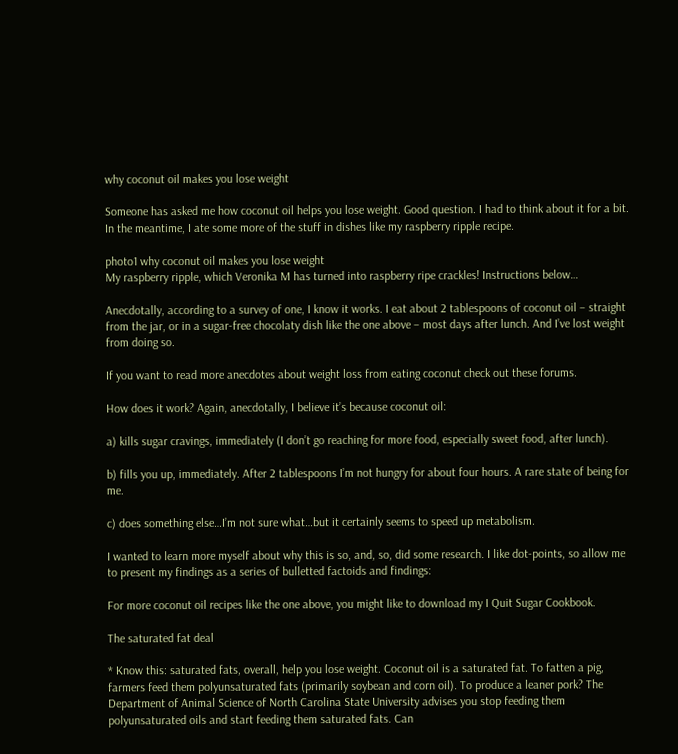why coconut oil makes you lose weight

Someone has asked me how coconut oil helps you lose weight. Good question. I had to think about it for a bit. In the meantime, I ate some more of the stuff in dishes like my raspberry ripple recipe.

photo1 why coconut oil makes you lose weight
My raspberry ripple, which Veronika M has turned into raspberry ripe crackles! Instructions below…

Anecdotally, according to a survey of one, I know it works. I eat about 2 tablespoons of coconut oil – straight from the jar, or in a sugar-free chocolaty dish like the one above – most days after lunch. And I’ve lost weight from doing so.

If you want to read more anecdotes about weight loss from eating coconut check out these forums.

How does it work? Again, anecdotally, I believe it’s because coconut oil:

a) kills sugar cravings, immediately (I don’t go reaching for more food, especially sweet food, after lunch).

b) fills you up, immediately. After 2 tablespoons I’m not hungry for about four hours. A rare state of being for me.

c) does something else…I’m not sure what…but it certainly seems to speed up metabolism.

I wanted to learn more myself about why this is so, and, so, did some research. I like dot-points, so allow me to present my findings as a series of bulletted factoids and findings:

For more coconut oil recipes like the one above, you might like to download my I Quit Sugar Cookbook.

The saturated fat deal

* Know this: saturated fats, overall, help you lose weight. Coconut oil is a saturated fat. To fatten a pig, farmers feed them polyunsaturated fats (primarily soybean and corn oil). To produce a leaner pork? The Department of Animal Science of North Carolina State University advises you stop feeding them polyunsaturated oils and start feeding them saturated fats. Can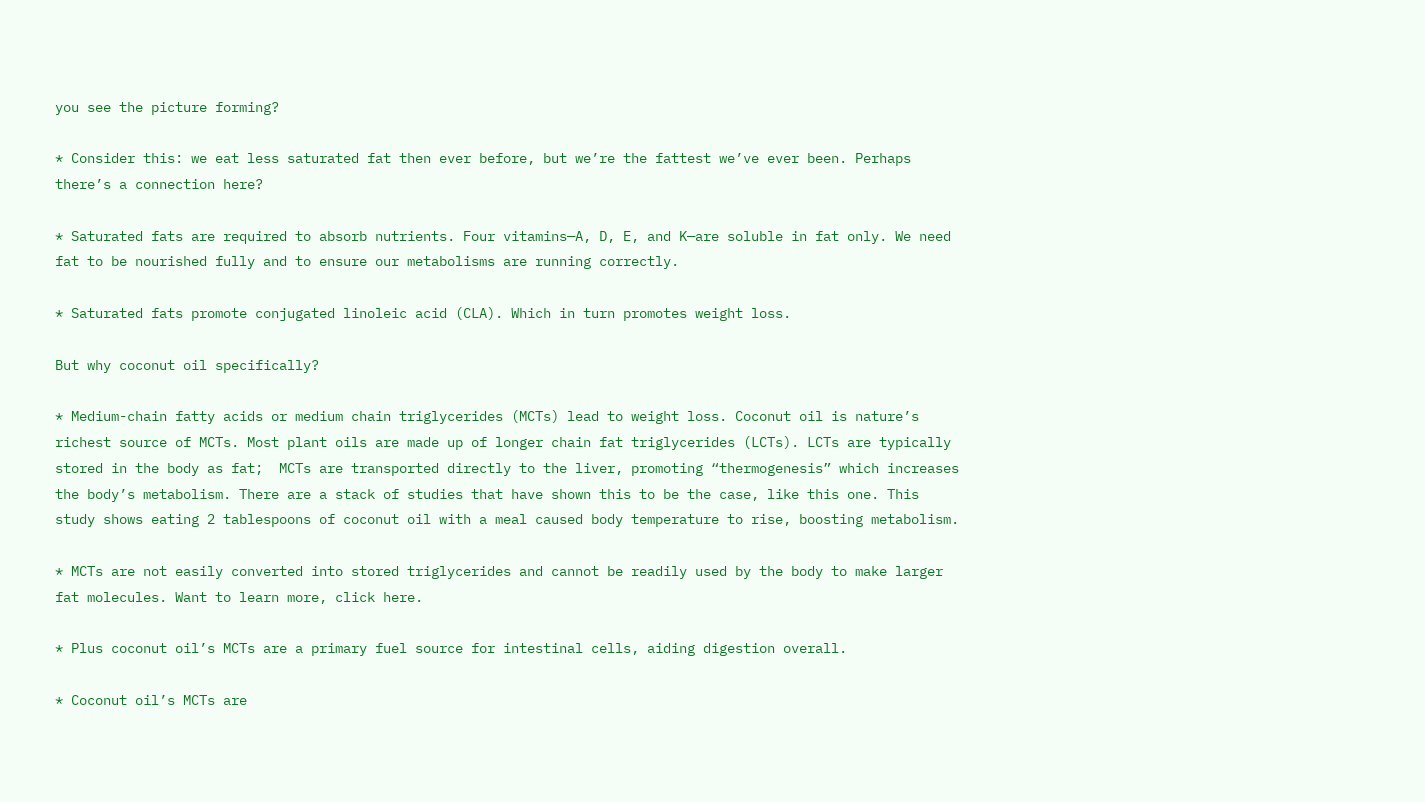you see the picture forming?

* Consider this: we eat less saturated fat then ever before, but we’re the fattest we’ve ever been. Perhaps there’s a connection here?

* Saturated fats are required to absorb nutrients. Four vitamins—A, D, E, and K—are soluble in fat only. We need fat to be nourished fully and to ensure our metabolisms are running correctly.

* Saturated fats promote conjugated linoleic acid (CLA). Which in turn promotes weight loss.

But why coconut oil specifically?

* Medium-chain fatty acids or medium chain triglycerides (MCTs) lead to weight loss. Coconut oil is nature’s richest source of MCTs. Most plant oils are made up of longer chain fat triglycerides (LCTs). LCTs are typically stored in the body as fat;  MCTs are transported directly to the liver, promoting “thermogenesis” which increases the body’s metabolism. There are a stack of studies that have shown this to be the case, like this one. This study shows eating 2 tablespoons of coconut oil with a meal caused body temperature to rise, boosting metabolism.

* MCTs are not easily converted into stored triglycerides and cannot be readily used by the body to make larger fat molecules. Want to learn more, click here.

* Plus coconut oil’s MCTs are a primary fuel source for intestinal cells, aiding digestion overall.

* Coconut oil’s MCTs are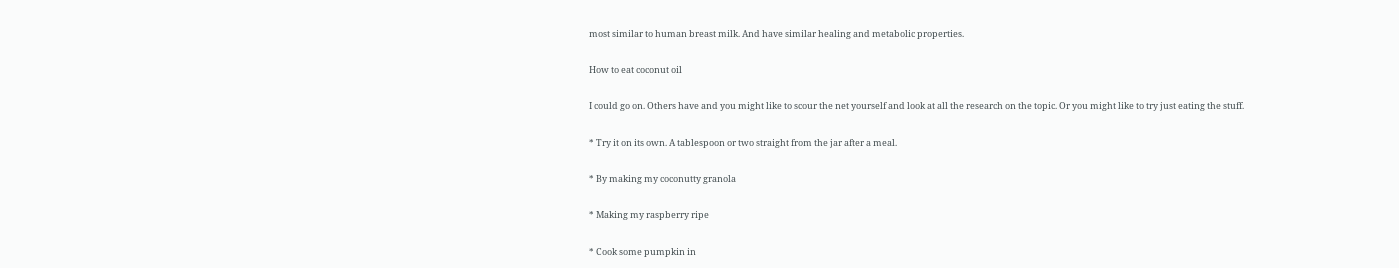most similar to human breast milk. And have similar healing and metabolic properties.

How to eat coconut oil

I could go on. Others have and you might like to scour the net yourself and look at all the research on the topic. Or you might like to try just eating the stuff.

* Try it on its own. A tablespoon or two straight from the jar after a meal.

* By making my coconutty granola

* Making my raspberry ripe

* Cook some pumpkin in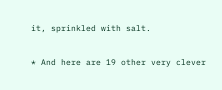it, sprinkled with salt.

* And here are 19 other very clever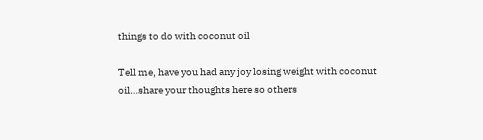things to do with coconut oil

Tell me, have you had any joy losing weight with coconut oil…share your thoughts here so others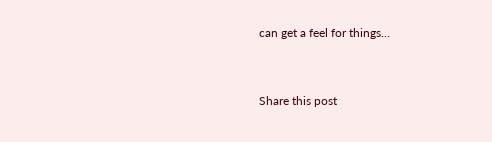can get a feel for things…


Share this post